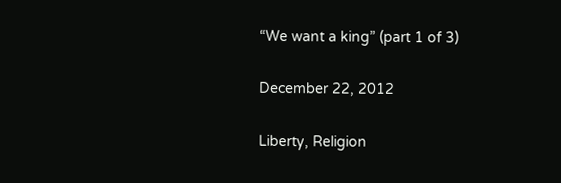“We want a king” (part 1 of 3)

December 22, 2012

Liberty, Religion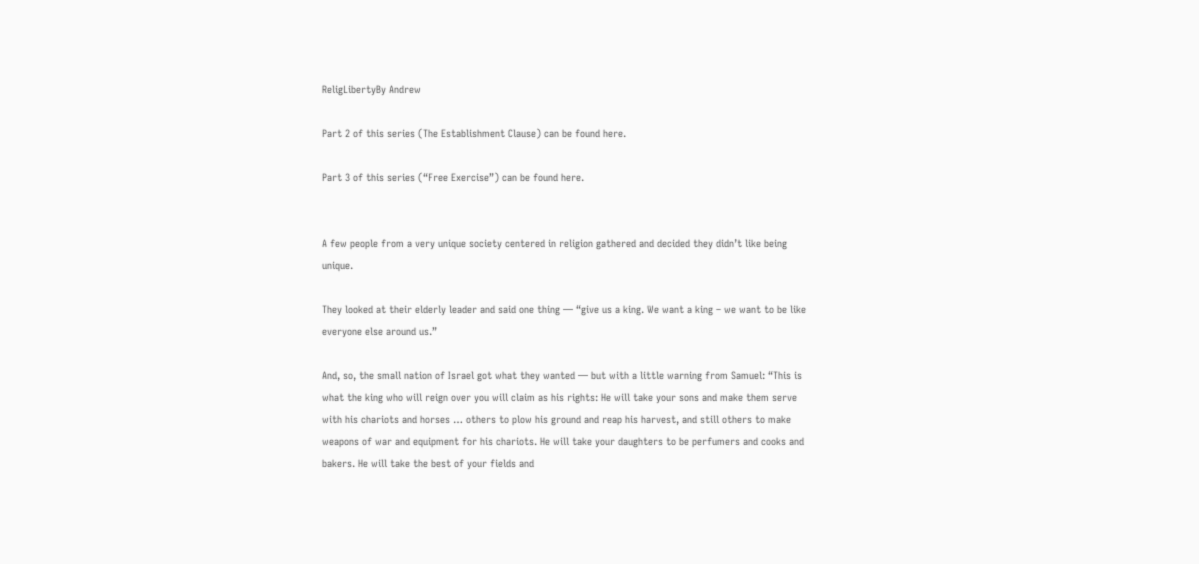ReligLibertyBy Andrew

Part 2 of this series (The Establishment Clause) can be found here.

Part 3 of this series (“Free Exercise”) can be found here.


A few people from a very unique society centered in religion gathered and decided they didn’t like being unique.

They looked at their elderly leader and said one thing — “give us a king. We want a king – we want to be like everyone else around us.”

And, so, the small nation of Israel got what they wanted — but with a little warning from Samuel: “This is what the king who will reign over you will claim as his rights: He will take your sons and make them serve with his chariots and horses … others to plow his ground and reap his harvest, and still others to make weapons of war and equipment for his chariots. He will take your daughters to be perfumers and cooks and bakers. He will take the best of your fields and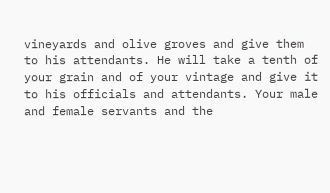vineyards and olive groves and give them to his attendants. He will take a tenth of your grain and of your vintage and give it to his officials and attendants. Your male and female servants and the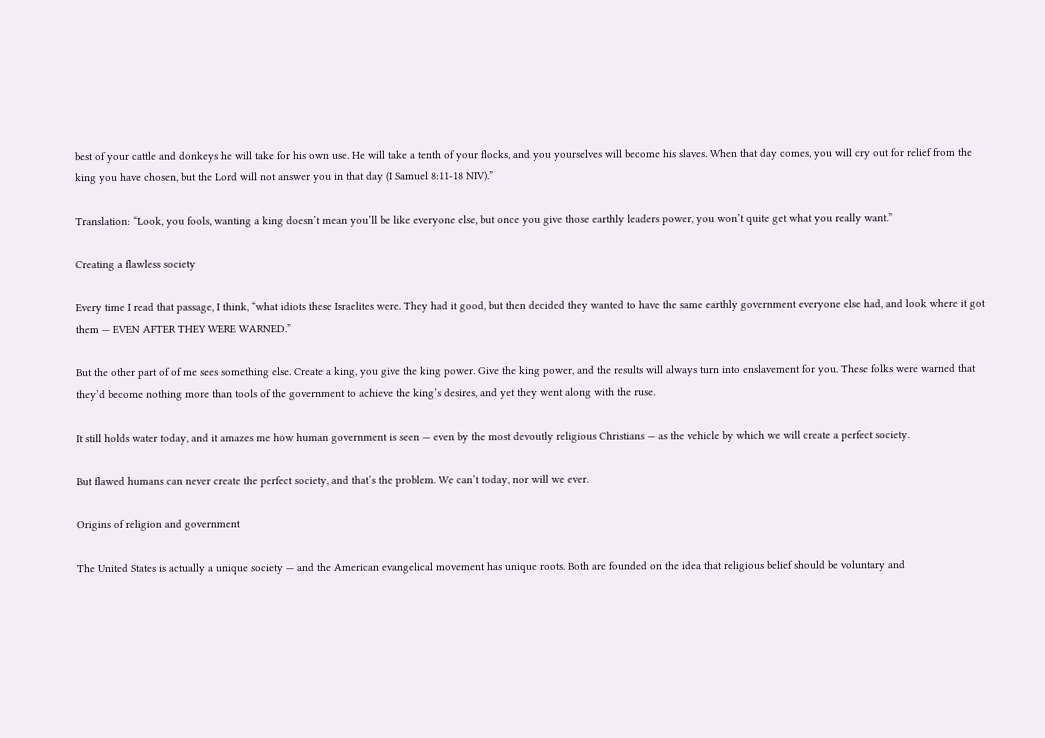best of your cattle and donkeys he will take for his own use. He will take a tenth of your flocks, and you yourselves will become his slaves. When that day comes, you will cry out for relief from the king you have chosen, but the Lord will not answer you in that day (I Samuel 8:11-18 NIV).”

Translation: “Look, you fools, wanting a king doesn’t mean you’ll be like everyone else, but once you give those earthly leaders power, you won’t quite get what you really want.”

Creating a flawless society

Every time I read that passage, I think, “what idiots these Israelites were. They had it good, but then decided they wanted to have the same earthly government everyone else had, and look where it got them — EVEN AFTER THEY WERE WARNED.”

But the other part of of me sees something else. Create a king, you give the king power. Give the king power, and the results will always turn into enslavement for you. These folks were warned that they’d become nothing more than tools of the government to achieve the king’s desires, and yet they went along with the ruse.

It still holds water today, and it amazes me how human government is seen — even by the most devoutly religious Christians — as the vehicle by which we will create a perfect society.

But flawed humans can never create the perfect society, and that’s the problem. We can’t today, nor will we ever.

Origins of religion and government

The United States is actually a unique society — and the American evangelical movement has unique roots. Both are founded on the idea that religious belief should be voluntary and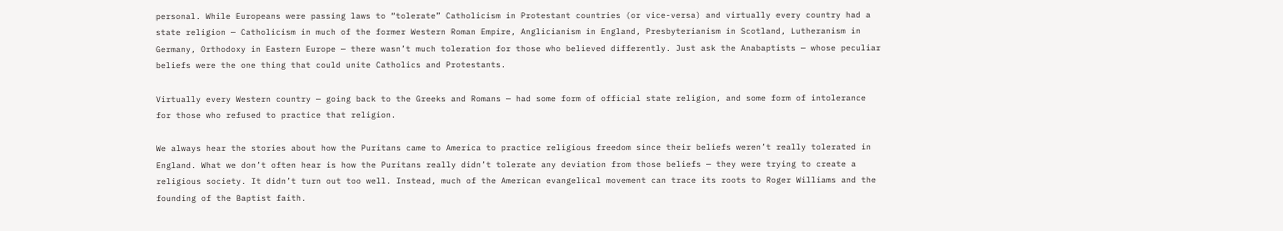personal. While Europeans were passing laws to “tolerate” Catholicism in Protestant countries (or vice-versa) and virtually every country had a state religion — Catholicism in much of the former Western Roman Empire, Anglicianism in England, Presbyterianism in Scotland, Lutheranism in Germany, Orthodoxy in Eastern Europe — there wasn’t much toleration for those who believed differently. Just ask the Anabaptists — whose peculiar beliefs were the one thing that could unite Catholics and Protestants.

Virtually every Western country — going back to the Greeks and Romans — had some form of official state religion, and some form of intolerance for those who refused to practice that religion.

We always hear the stories about how the Puritans came to America to practice religious freedom since their beliefs weren’t really tolerated in England. What we don’t often hear is how the Puritans really didn’t tolerate any deviation from those beliefs — they were trying to create a religious society. It didn’t turn out too well. Instead, much of the American evangelical movement can trace its roots to Roger Williams and the founding of the Baptist faith.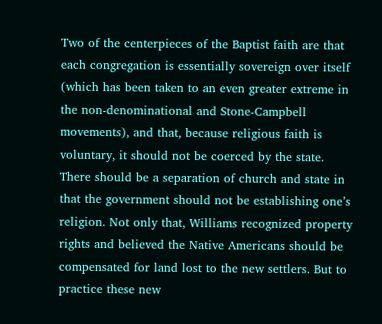Two of the centerpieces of the Baptist faith are that each congregation is essentially sovereign over itself (which has been taken to an even greater extreme in the non-denominational and Stone-Campbell movements), and that, because religious faith is voluntary, it should not be coerced by the state. There should be a separation of church and state in that the government should not be establishing one’s religion. Not only that, Williams recognized property rights and believed the Native Americans should be compensated for land lost to the new settlers. But to practice these new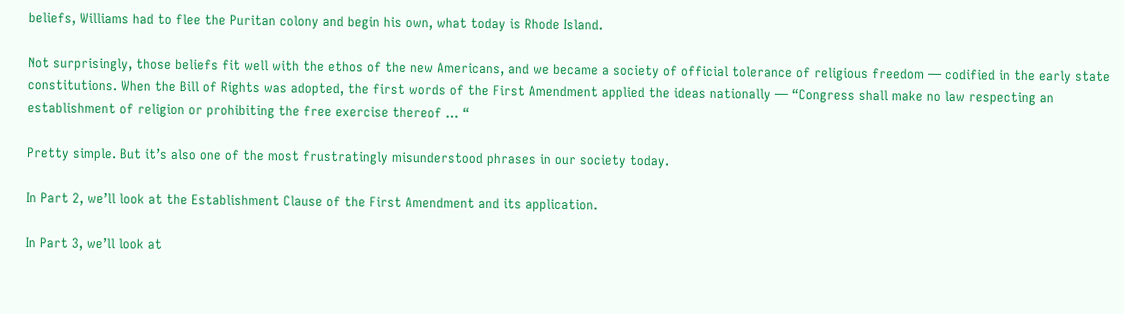beliefs, Williams had to flee the Puritan colony and begin his own, what today is Rhode Island.

Not surprisingly, those beliefs fit well with the ethos of the new Americans, and we became a society of official tolerance of religious freedom — codified in the early state constitutions. When the Bill of Rights was adopted, the first words of the First Amendment applied the ideas nationally — “Congress shall make no law respecting an establishment of religion or prohibiting the free exercise thereof … “

Pretty simple. But it’s also one of the most frustratingly misunderstood phrases in our society today.

In Part 2, we’ll look at the Establishment Clause of the First Amendment and its application.

In Part 3, we’ll look at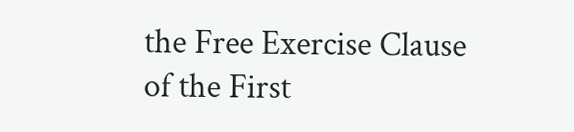the Free Exercise Clause of the First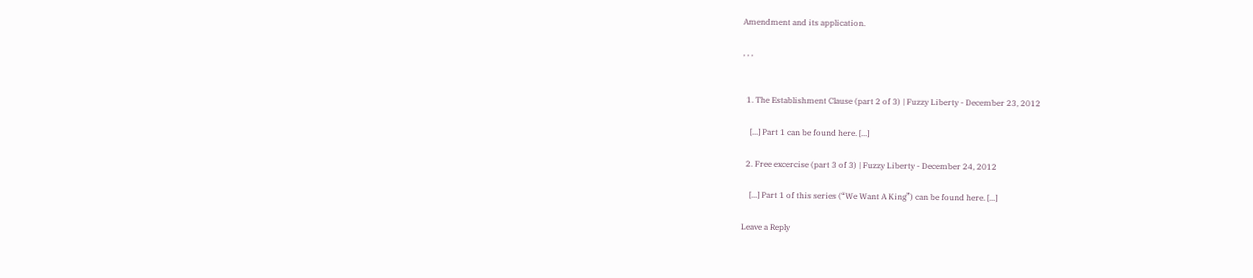Amendment and its application.

, , ,


  1. The Establishment Clause (part 2 of 3) | Fuzzy Liberty - December 23, 2012

    [...] Part 1 can be found here. [...]

  2. Free excercise (part 3 of 3) | Fuzzy Liberty - December 24, 2012

    [...] Part 1 of this series (“We Want A King”) can be found here. [...]

Leave a Reply